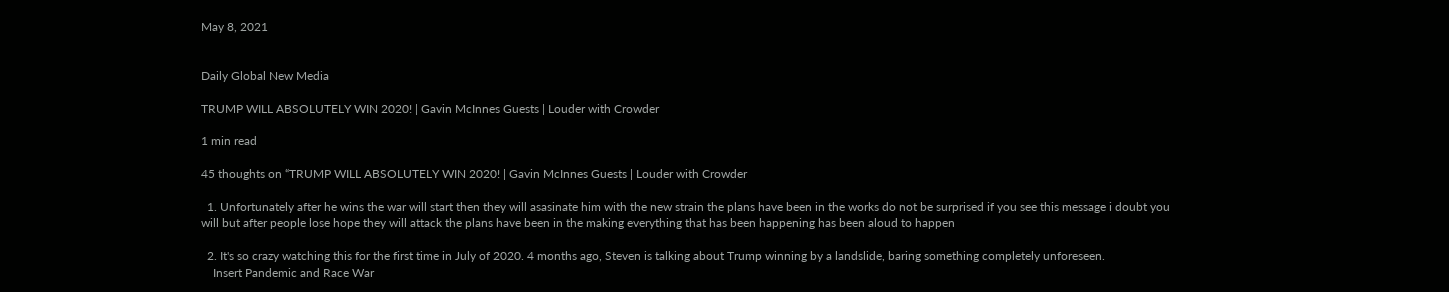May 8, 2021


Daily Global New Media

TRUMP WILL ABSOLUTELY WIN 2020! | Gavin McInnes Guests | Louder with Crowder

1 min read

45 thoughts on “TRUMP WILL ABSOLUTELY WIN 2020! | Gavin McInnes Guests | Louder with Crowder

  1. Unfortunately after he wins the war will start then they will asasinate him with the new strain the plans have been in the works do not be surprised if you see this message i doubt you will but after people lose hope they will attack the plans have been in the making everything that has been happening has been aloud to happen

  2. It's so crazy watching this for the first time in July of 2020. 4 months ago, Steven is talking about Trump winning by a landslide, baring something completely unforeseen.
    Insert Pandemic and Race War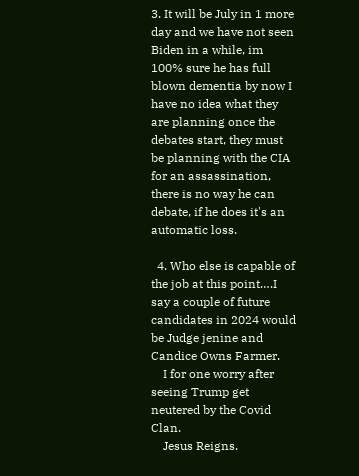3. It will be July in 1 more day and we have not seen Biden in a while, im 100% sure he has full blown dementia by now I have no idea what they are planning once the debates start, they must be planning with the CIA for an assassination, there is no way he can debate, if he does it's an automatic loss.

  4. Who else is capable of the job at this point….I say a couple of future candidates in 2024 would be Judge jenine and Candice Owns Farmer.
    I for one worry after seeing Trump get neutered by the Covid Clan.
    Jesus Reigns.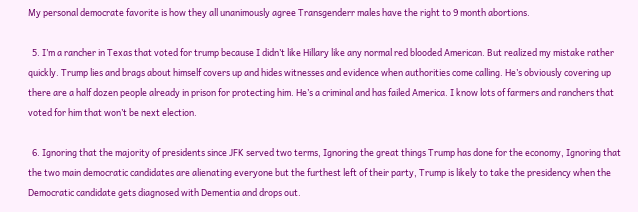My personal democrate favorite is how they all unanimously agree Transgenderr males have the right to 9 month abortions.

  5. I’m a rancher in Texas that voted for trump because I didn’t like Hillary like any normal red blooded American. But realized my mistake rather quickly. Trump lies and brags about himself covers up and hides witnesses and evidence when authorities come calling. He’s obviously covering up there are a half dozen people already in prison for protecting him. He’s a criminal and has failed America. I know lots of farmers and ranchers that voted for him that won’t be next election.

  6. Ignoring that the majority of presidents since JFK served two terms, Ignoring the great things Trump has done for the economy, Ignoring that the two main democratic candidates are alienating everyone but the furthest left of their party, Trump is likely to take the presidency when the Democratic candidate gets diagnosed with Dementia and drops out.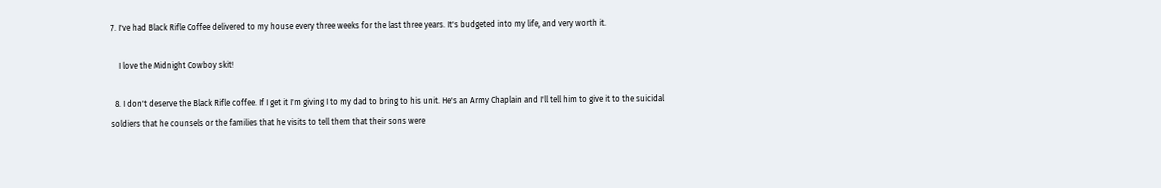7. I've had Black Rifle Coffee delivered to my house every three weeks for the last three years. It's budgeted into my life, and very worth it.

    I love the Midnight Cowboy skit!

  8. I don't deserve the Black Rifle coffee. If I get it I'm giving I to my dad to bring to his unit. He's an Army Chaplain and I'll tell him to give it to the suicidal soldiers that he counsels or the families that he visits to tell them that their sons were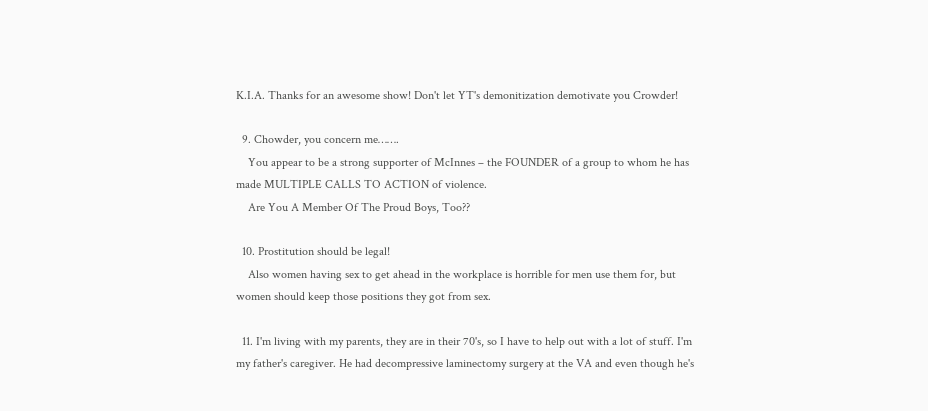K.I.A. Thanks for an awesome show! Don't let YT's demonitization demotivate you Crowder!

  9. Chowder, you concern me…….
    You appear to be a strong supporter of McInnes – the FOUNDER of a group to whom he has made MULTIPLE CALLS TO ACTION of violence.
    Are You A Member Of The Proud Boys, Too??

  10. Prostitution should be legal!
    Also women having sex to get ahead in the workplace is horrible for men use them for, but women should keep those positions they got from sex.

  11. I'm living with my parents, they are in their 70's, so I have to help out with a lot of stuff. I'm my father's caregiver. He had decompressive laminectomy surgery at the VA and even though he's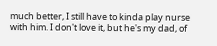much better, I still have to kinda play nurse with him. I don't love it, but he's my dad, of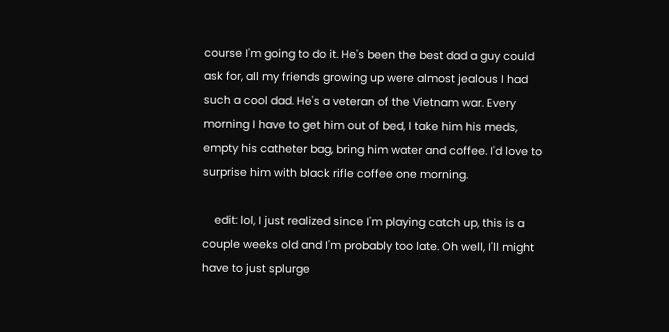course I'm going to do it. He's been the best dad a guy could ask for, all my friends growing up were almost jealous I had such a cool dad. He's a veteran of the Vietnam war. Every morning I have to get him out of bed, I take him his meds, empty his catheter bag, bring him water and coffee. I'd love to surprise him with black rifle coffee one morning.

    edit: lol, I just realized since I'm playing catch up, this is a couple weeks old and I'm probably too late. Oh well, I'll might have to just splurge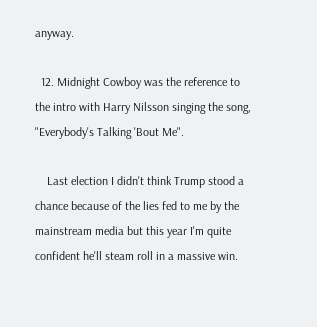anyway.

  12. Midnight Cowboy was the reference to the intro with Harry Nilsson singing the song, "Everybody's Talking 'Bout Me".

    Last election I didn't think Trump stood a chance because of the lies fed to me by the mainstream media but this year I'm quite confident he'll steam roll in a massive win.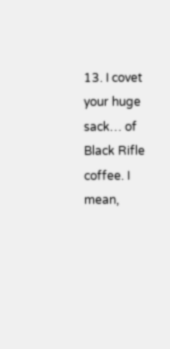13. I covet your huge sack… of Black Rifle coffee. I mean,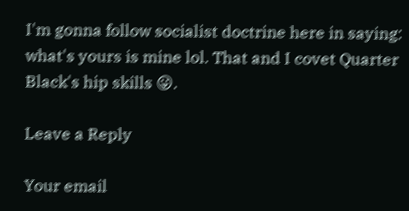I'm gonna follow socialist doctrine here in saying: what's yours is mine lol. That and I covet Quarter Black's hip skills 😛.

Leave a Reply

Your email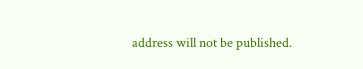address will not be published.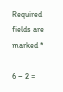Required fields are marked *

6 − 2 =